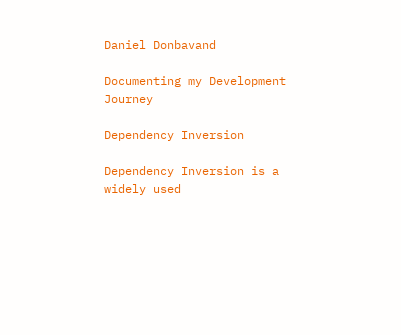Daniel Donbavand

Documenting my Development Journey

Dependency Inversion

Dependency Inversion is a widely used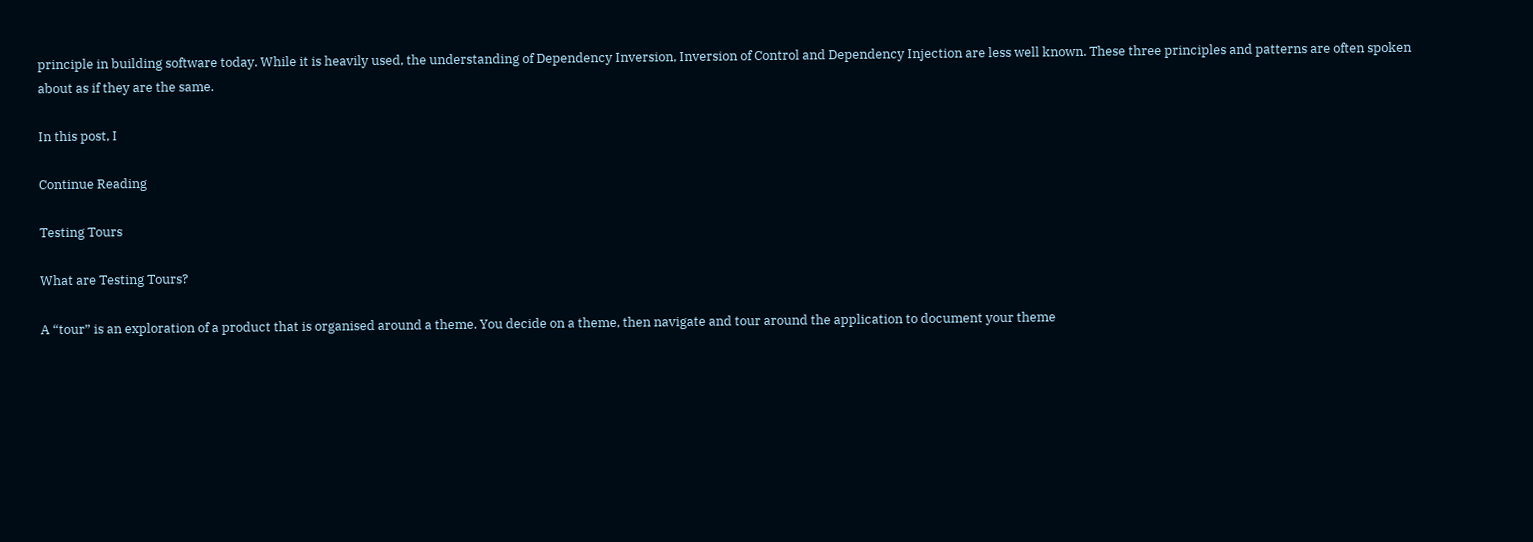principle in building software today. While it is heavily used, the understanding of Dependency Inversion, Inversion of Control and Dependency Injection are less well known. These three principles and patterns are often spoken about as if they are the same.

In this post, I

Continue Reading

Testing Tours

What are Testing Tours?

A “tour” is an exploration of a product that is organised around a theme. You decide on a theme, then navigate and tour around the application to document your theme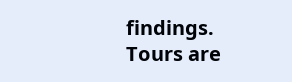findings.  Tours are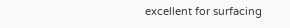excellent for surfacing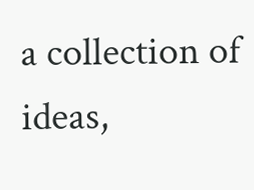a collection of ideas,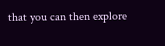that you can then explore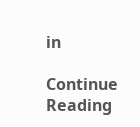in

Continue Reading